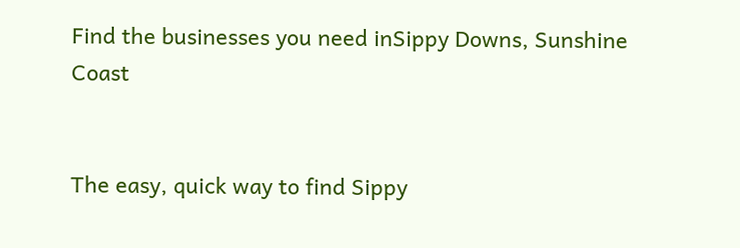Find the businesses you need inSippy Downs, Sunshine Coast


The easy, quick way to find Sippy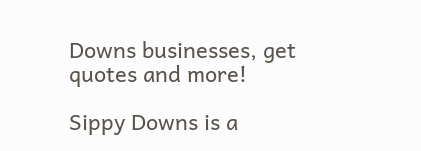Downs businesses, get quotes and more!

Sippy Downs is a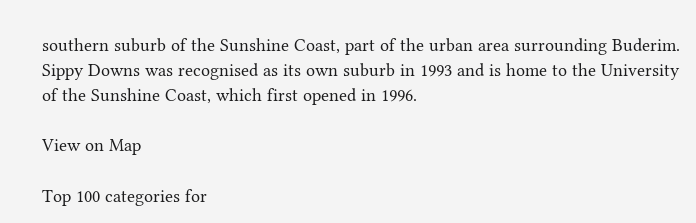southern suburb of the Sunshine Coast, part of the urban area surrounding Buderim. Sippy Downs was recognised as its own suburb in 1993 and is home to the University of the Sunshine Coast, which first opened in 1996.

View on Map

Top 100 categories for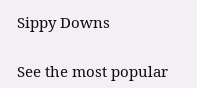Sippy Downs

See the most popular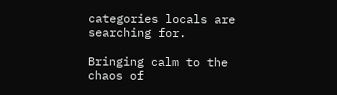categories locals are searching for.

Bringing calm to the chaos of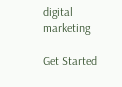digital marketing

Get Started